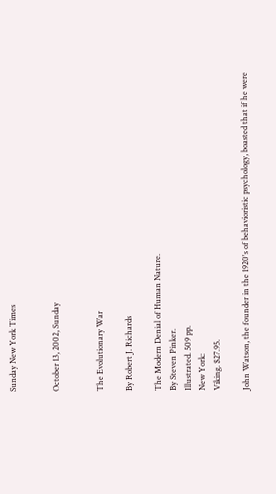Sunday New York Times


October 13, 2002, Sunday


The Evolutionary War

By Robert J. Richards

The Modern Denial of Human Nature.
By Steven Pinker.
Illustrated. 509 pp.
New York:
Viking. $27.95.

John Watson, the founder in the 1920's of behavioristic psychology, boasted that if he were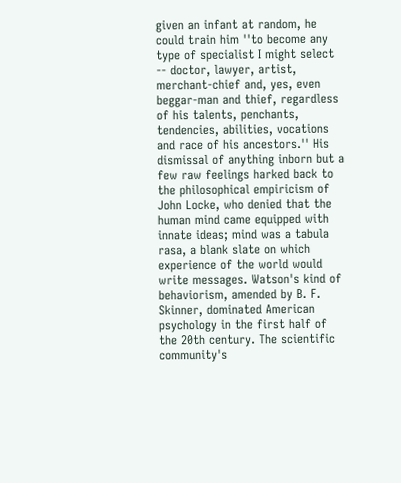given an infant at random, he could train him ''to become any type of specialist I might select -- doctor, lawyer, artist, merchant-chief and, yes, even beggar-man and thief, regardless of his talents, penchants, tendencies, abilities, vocations and race of his ancestors.'' His dismissal of anything inborn but a few raw feelings harked back to the philosophical empiricism of John Locke, who denied that the human mind came equipped with innate ideas; mind was a tabula rasa, a blank slate on which experience of the world would write messages. Watson's kind of behaviorism, amended by B. F. Skinner, dominated American psychology in the first half of the 20th century. The scientific community's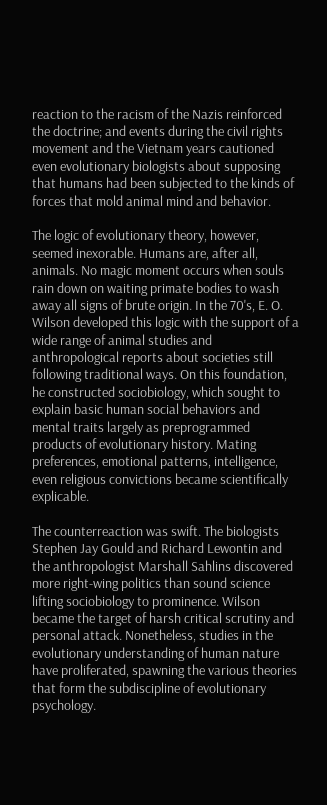reaction to the racism of the Nazis reinforced the doctrine; and events during the civil rights movement and the Vietnam years cautioned even evolutionary biologists about supposing that humans had been subjected to the kinds of forces that mold animal mind and behavior.

The logic of evolutionary theory, however, seemed inexorable. Humans are, after all, animals. No magic moment occurs when souls rain down on waiting primate bodies to wash away all signs of brute origin. In the 70's, E. O. Wilson developed this logic with the support of a wide range of animal studies and anthropological reports about societies still following traditional ways. On this foundation, he constructed sociobiology, which sought to explain basic human social behaviors and mental traits largely as preprogrammed products of evolutionary history. Mating preferences, emotional patterns, intelligence, even religious convictions became scientifically explicable.

The counterreaction was swift. The biologists Stephen Jay Gould and Richard Lewontin and the anthropologist Marshall Sahlins discovered more right-wing politics than sound science lifting sociobiology to prominence. Wilson became the target of harsh critical scrutiny and personal attack. Nonetheless, studies in the evolutionary understanding of human nature have proliferated, spawning the various theories that form the subdiscipline of evolutionary psychology.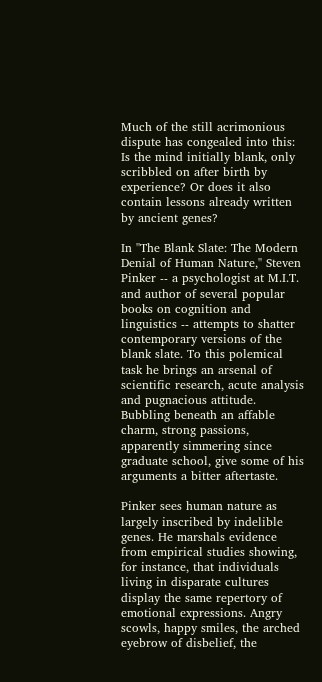Much of the still acrimonious dispute has congealed into this: Is the mind initially blank, only scribbled on after birth by experience? Or does it also contain lessons already written by ancient genes?

In ''The Blank Slate: The Modern Denial of Human Nature,'' Steven Pinker -- a psychologist at M.I.T. and author of several popular books on cognition and linguistics -- attempts to shatter contemporary versions of the blank slate. To this polemical task he brings an arsenal of scientific research, acute analysis and pugnacious attitude. Bubbling beneath an affable charm, strong passions, apparently simmering since graduate school, give some of his arguments a bitter aftertaste.

Pinker sees human nature as largely inscribed by indelible genes. He marshals evidence from empirical studies showing, for instance, that individuals living in disparate cultures display the same repertory of emotional expressions. Angry scowls, happy smiles, the arched eyebrow of disbelief, the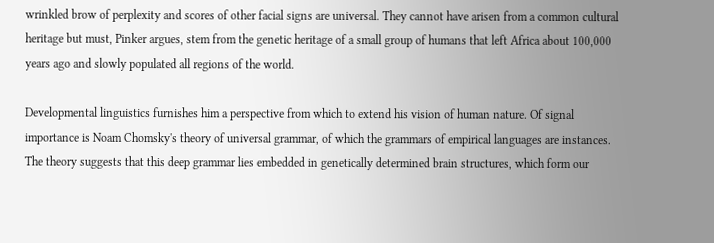wrinkled brow of perplexity and scores of other facial signs are universal. They cannot have arisen from a common cultural heritage but must, Pinker argues, stem from the genetic heritage of a small group of humans that left Africa about 100,000 years ago and slowly populated all regions of the world.

Developmental linguistics furnishes him a perspective from which to extend his vision of human nature. Of signal importance is Noam Chomsky's theory of universal grammar, of which the grammars of empirical languages are instances. The theory suggests that this deep grammar lies embedded in genetically determined brain structures, which form our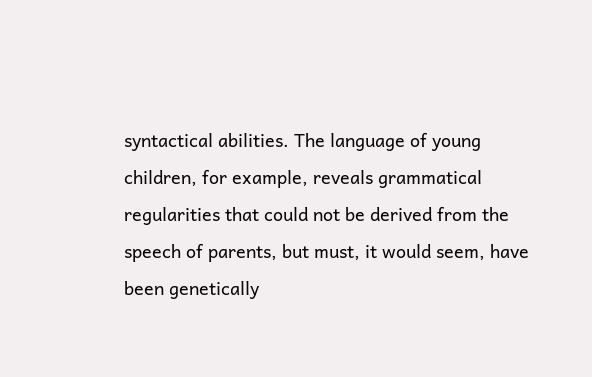syntactical abilities. The language of young children, for example, reveals grammatical regularities that could not be derived from the speech of parents, but must, it would seem, have been genetically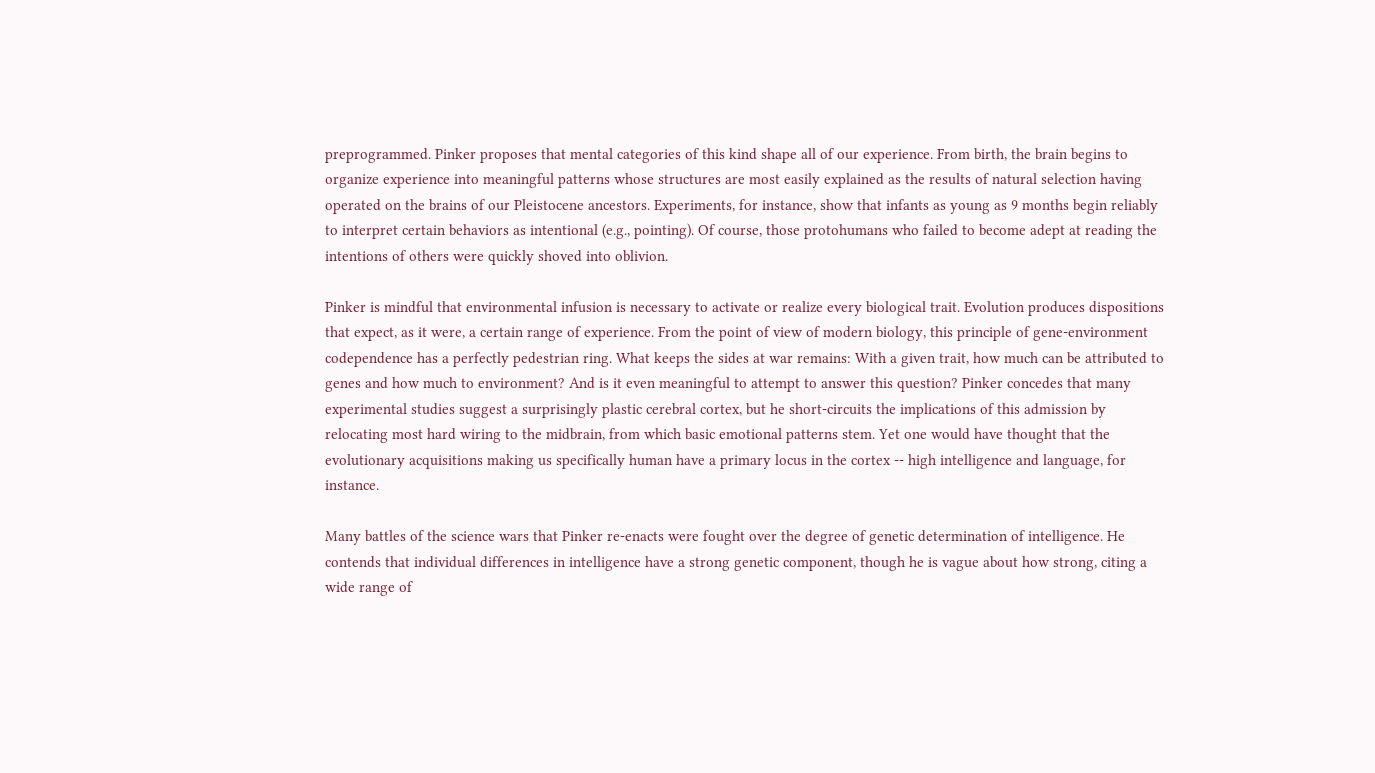preprogrammed. Pinker proposes that mental categories of this kind shape all of our experience. From birth, the brain begins to organize experience into meaningful patterns whose structures are most easily explained as the results of natural selection having operated on the brains of our Pleistocene ancestors. Experiments, for instance, show that infants as young as 9 months begin reliably to interpret certain behaviors as intentional (e.g., pointing). Of course, those protohumans who failed to become adept at reading the intentions of others were quickly shoved into oblivion.

Pinker is mindful that environmental infusion is necessary to activate or realize every biological trait. Evolution produces dispositions that expect, as it were, a certain range of experience. From the point of view of modern biology, this principle of gene-environment codependence has a perfectly pedestrian ring. What keeps the sides at war remains: With a given trait, how much can be attributed to genes and how much to environment? And is it even meaningful to attempt to answer this question? Pinker concedes that many experimental studies suggest a surprisingly plastic cerebral cortex, but he short-circuits the implications of this admission by relocating most hard wiring to the midbrain, from which basic emotional patterns stem. Yet one would have thought that the evolutionary acquisitions making us specifically human have a primary locus in the cortex -- high intelligence and language, for instance.

Many battles of the science wars that Pinker re-enacts were fought over the degree of genetic determination of intelligence. He contends that individual differences in intelligence have a strong genetic component, though he is vague about how strong, citing a wide range of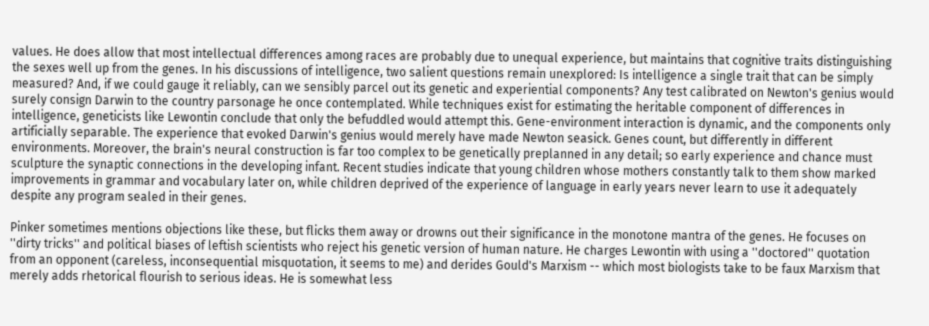values. He does allow that most intellectual differences among races are probably due to unequal experience, but maintains that cognitive traits distinguishing the sexes well up from the genes. In his discussions of intelligence, two salient questions remain unexplored: Is intelligence a single trait that can be simply measured? And, if we could gauge it reliably, can we sensibly parcel out its genetic and experiential components? Any test calibrated on Newton's genius would surely consign Darwin to the country parsonage he once contemplated. While techniques exist for estimating the heritable component of differences in intelligence, geneticists like Lewontin conclude that only the befuddled would attempt this. Gene-environment interaction is dynamic, and the components only artificially separable. The experience that evoked Darwin's genius would merely have made Newton seasick. Genes count, but differently in different environments. Moreover, the brain's neural construction is far too complex to be genetically preplanned in any detail; so early experience and chance must sculpture the synaptic connections in the developing infant. Recent studies indicate that young children whose mothers constantly talk to them show marked improvements in grammar and vocabulary later on, while children deprived of the experience of language in early years never learn to use it adequately despite any program sealed in their genes.

Pinker sometimes mentions objections like these, but flicks them away or drowns out their significance in the monotone mantra of the genes. He focuses on ''dirty tricks'' and political biases of leftish scientists who reject his genetic version of human nature. He charges Lewontin with using a ''doctored'' quotation from an opponent (careless, inconsequential misquotation, it seems to me) and derides Gould's Marxism -- which most biologists take to be faux Marxism that merely adds rhetorical flourish to serious ideas. He is somewhat less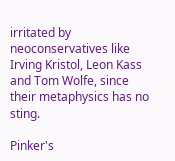irritated by neoconservatives like Irving Kristol, Leon Kass and Tom Wolfe, since their metaphysics has no sting.

Pinker's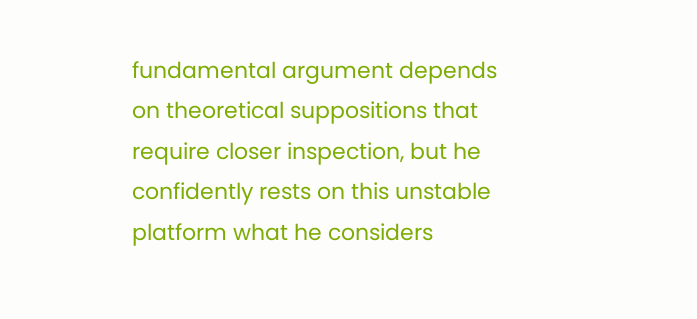fundamental argument depends on theoretical suppositions that require closer inspection, but he confidently rests on this unstable platform what he considers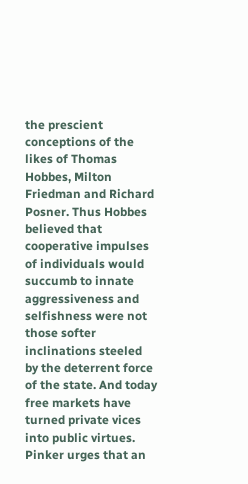the prescient conceptions of the likes of Thomas Hobbes, Milton Friedman and Richard Posner. Thus Hobbes believed that cooperative impulses of individuals would succumb to innate aggressiveness and selfishness were not those softer inclinations steeled by the deterrent force of the state. And today free markets have turned private vices into public virtues. Pinker urges that an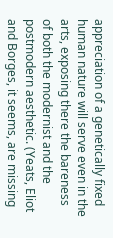appreciation of a genetically fixed human nature will serve even in the arts, exposing there the bareness of both the modernist and the postmodern aesthetic. (Yeats, Eliot and Borges, it seems, are missing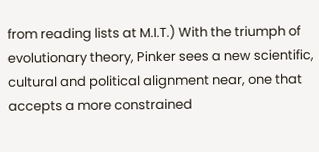from reading lists at M.I.T.) With the triumph of evolutionary theory, Pinker sees a new scientific, cultural and political alignment near, one that accepts a more constrained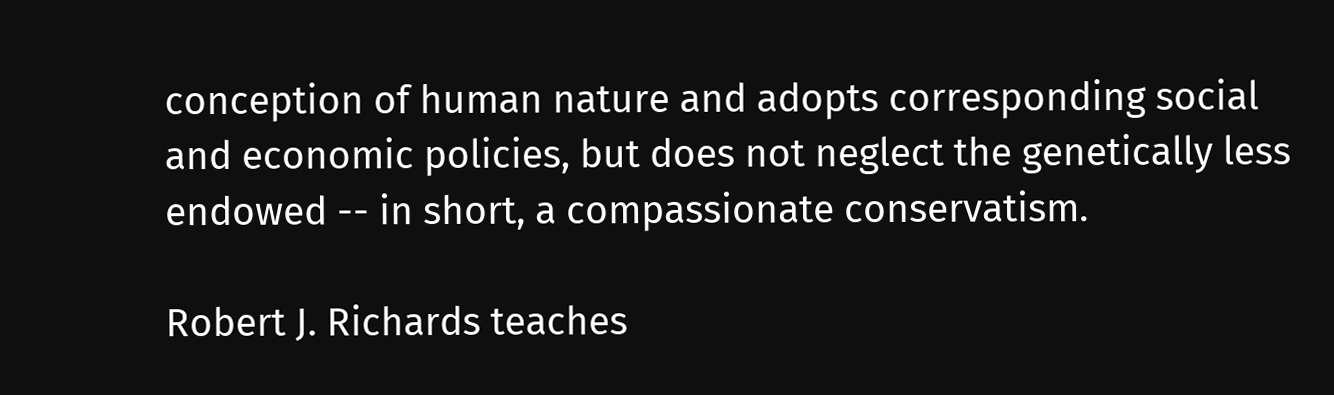conception of human nature and adopts corresponding social and economic policies, but does not neglect the genetically less endowed -- in short, a compassionate conservatism.

Robert J. Richards teaches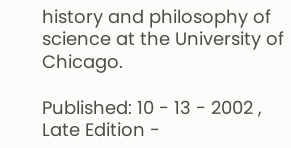history and philosophy of science at the University of Chicago.

Published: 10 - 13 - 2002 , Late Edition -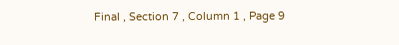Final , Section 7 , Column 1 , Page 9